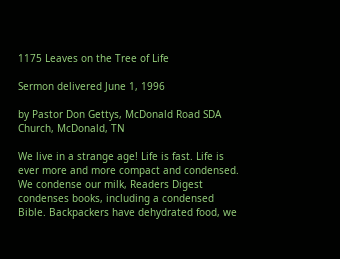1175 Leaves on the Tree of Life

Sermon delivered June 1, 1996

by Pastor Don Gettys, McDonald Road SDA Church, McDonald, TN

We live in a strange age! Life is fast. Life is ever more and more compact and condensed. We condense our milk, Readers Digest condenses books, including a condensed Bible. Backpackers have dehydrated food, we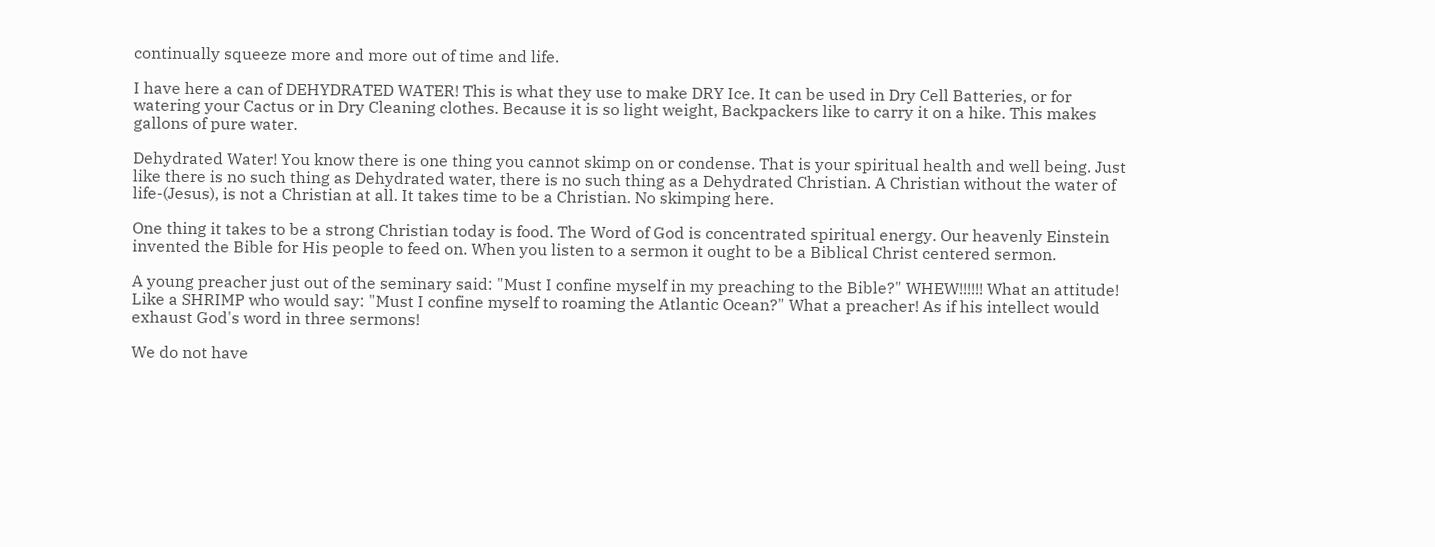continually squeeze more and more out of time and life.

I have here a can of DEHYDRATED WATER! This is what they use to make DRY Ice. It can be used in Dry Cell Batteries, or for watering your Cactus or in Dry Cleaning clothes. Because it is so light weight, Backpackers like to carry it on a hike. This makes gallons of pure water.

Dehydrated Water! You know there is one thing you cannot skimp on or condense. That is your spiritual health and well being. Just like there is no such thing as Dehydrated water, there is no such thing as a Dehydrated Christian. A Christian without the water of life-(Jesus), is not a Christian at all. It takes time to be a Christian. No skimping here.

One thing it takes to be a strong Christian today is food. The Word of God is concentrated spiritual energy. Our heavenly Einstein invented the Bible for His people to feed on. When you listen to a sermon it ought to be a Biblical Christ centered sermon.

A young preacher just out of the seminary said: "Must I confine myself in my preaching to the Bible?" WHEW!!!!!! What an attitude! Like a SHRIMP who would say: "Must I confine myself to roaming the Atlantic Ocean?" What a preacher! As if his intellect would exhaust God's word in three sermons!

We do not have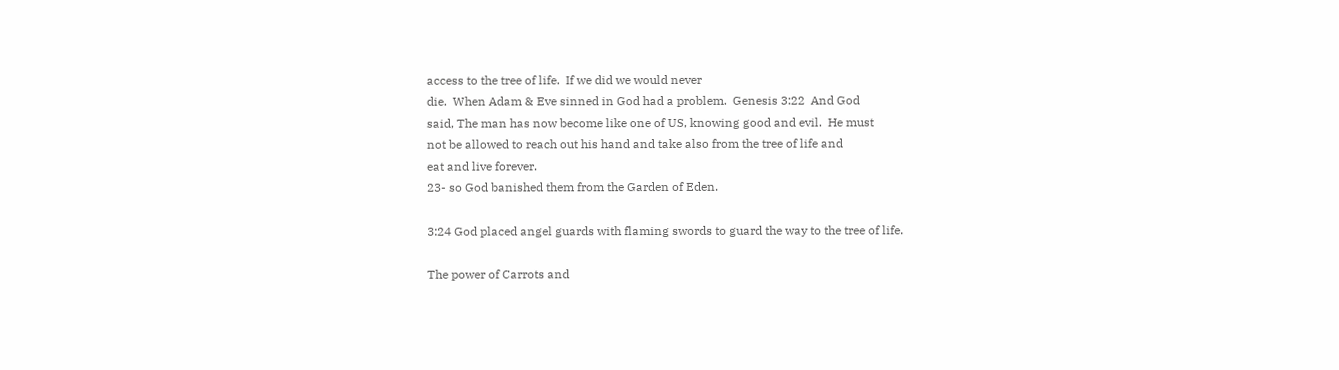access to the tree of life.  If we did we would never
die.  When Adam & Eve sinned in God had a problem.  Genesis 3:22  And God
said, The man has now become like one of US, knowing good and evil.  He must
not be allowed to reach out his hand and take also from the tree of life and
eat and live forever.
23- so God banished them from the Garden of Eden.

3:24 God placed angel guards with flaming swords to guard the way to the tree of life.

The power of Carrots and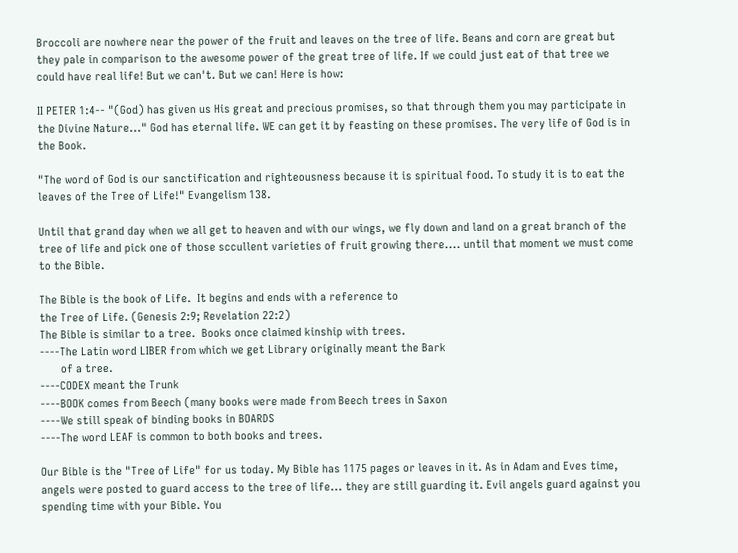Broccoli are nowhere near the power of the fruit and leaves on the tree of life. Beans and corn are great but they pale in comparison to the awesome power of the great tree of life. If we could just eat of that tree we could have real life! But we can't. But we can! Here is how:

II PETER 1:4-- "(God) has given us His great and precious promises, so that through them you may participate in the Divine Nature..." God has eternal life. WE can get it by feasting on these promises. The very life of God is in the Book.

"The word of God is our sanctification and righteousness because it is spiritual food. To study it is to eat the leaves of the Tree of Life!" Evangelism 138.

Until that grand day when we all get to heaven and with our wings, we fly down and land on a great branch of the tree of life and pick one of those sccullent varieties of fruit growing there.... until that moment we must come to the Bible.

The Bible is the book of Life.  It begins and ends with a reference to
the Tree of Life. (Genesis 2:9; Revelation 22:2)
The Bible is similar to a tree.  Books once claimed kinship with trees.
----The Latin word LIBER from which we get Library originally meant the Bark
       of a tree.
----CODEX meant the Trunk
----BOOK comes from Beech (many books were made from Beech trees in Saxon
----We still speak of binding books in BOARDS
----The word LEAF is common to both books and trees.

Our Bible is the "Tree of Life" for us today. My Bible has 1175 pages or leaves in it. As in Adam and Eves time, angels were posted to guard access to the tree of life... they are still guarding it. Evil angels guard against you spending time with your Bible. You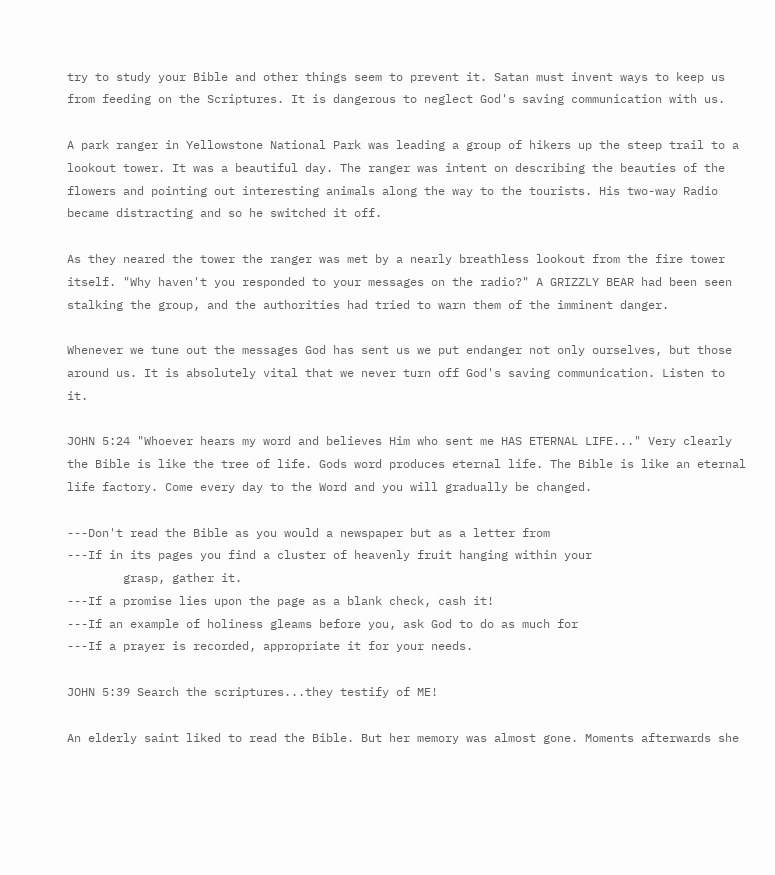try to study your Bible and other things seem to prevent it. Satan must invent ways to keep us from feeding on the Scriptures. It is dangerous to neglect God's saving communication with us.

A park ranger in Yellowstone National Park was leading a group of hikers up the steep trail to a lookout tower. It was a beautiful day. The ranger was intent on describing the beauties of the flowers and pointing out interesting animals along the way to the tourists. His two-way Radio became distracting and so he switched it off.

As they neared the tower the ranger was met by a nearly breathless lookout from the fire tower itself. "Why haven't you responded to your messages on the radio?" A GRIZZLY BEAR had been seen stalking the group, and the authorities had tried to warn them of the imminent danger.

Whenever we tune out the messages God has sent us we put endanger not only ourselves, but those around us. It is absolutely vital that we never turn off God's saving communication. Listen to it.

JOHN 5:24 "Whoever hears my word and believes Him who sent me HAS ETERNAL LIFE..." Very clearly the Bible is like the tree of life. Gods word produces eternal life. The Bible is like an eternal life factory. Come every day to the Word and you will gradually be changed.

---Don't read the Bible as you would a newspaper but as a letter from
---If in its pages you find a cluster of heavenly fruit hanging within your
        grasp, gather it.
---If a promise lies upon the page as a blank check, cash it!
---If an example of holiness gleams before you, ask God to do as much for
---If a prayer is recorded, appropriate it for your needs.

JOHN 5:39 Search the scriptures...they testify of ME!

An elderly saint liked to read the Bible. But her memory was almost gone. Moments afterwards she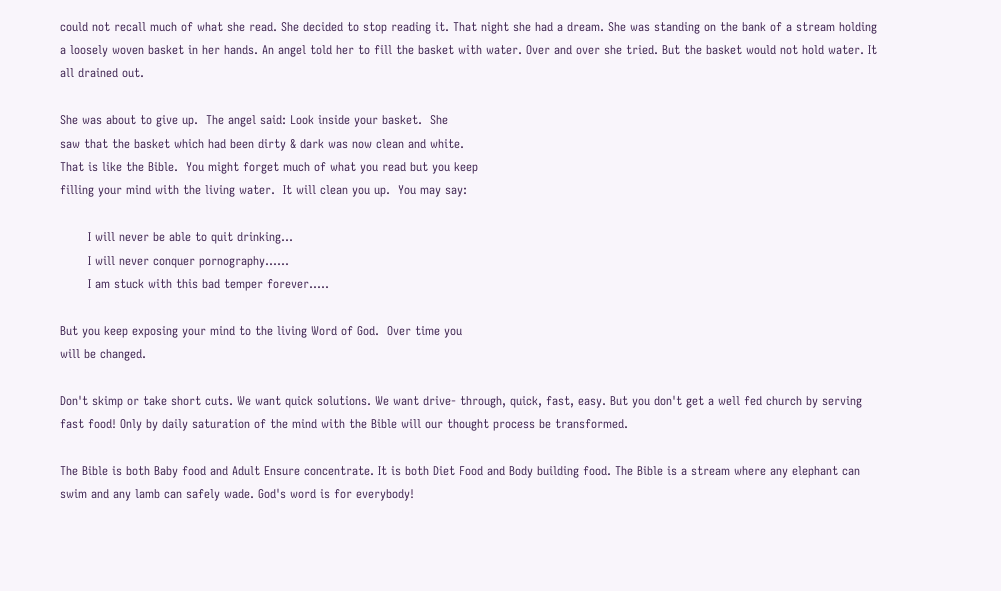could not recall much of what she read. She decided to stop reading it. That night she had a dream. She was standing on the bank of a stream holding a loosely woven basket in her hands. An angel told her to fill the basket with water. Over and over she tried. But the basket would not hold water. It all drained out.

She was about to give up.  The angel said: Look inside your basket.  She
saw that the basket which had been dirty & dark was now clean and white.
That is like the Bible.  You might forget much of what you read but you keep
filling your mind with the living water.  It will clean you up.  You may say:

       I will never be able to quit drinking...
       I will never conquer pornography......
       I am stuck with this bad temper forever.....

But you keep exposing your mind to the living Word of God.  Over time you
will be changed.

Don't skimp or take short cuts. We want quick solutions. We want drive- through, quick, fast, easy. But you don't get a well fed church by serving fast food! Only by daily saturation of the mind with the Bible will our thought process be transformed.

The Bible is both Baby food and Adult Ensure concentrate. It is both Diet Food and Body building food. The Bible is a stream where any elephant can swim and any lamb can safely wade. God's word is for everybody!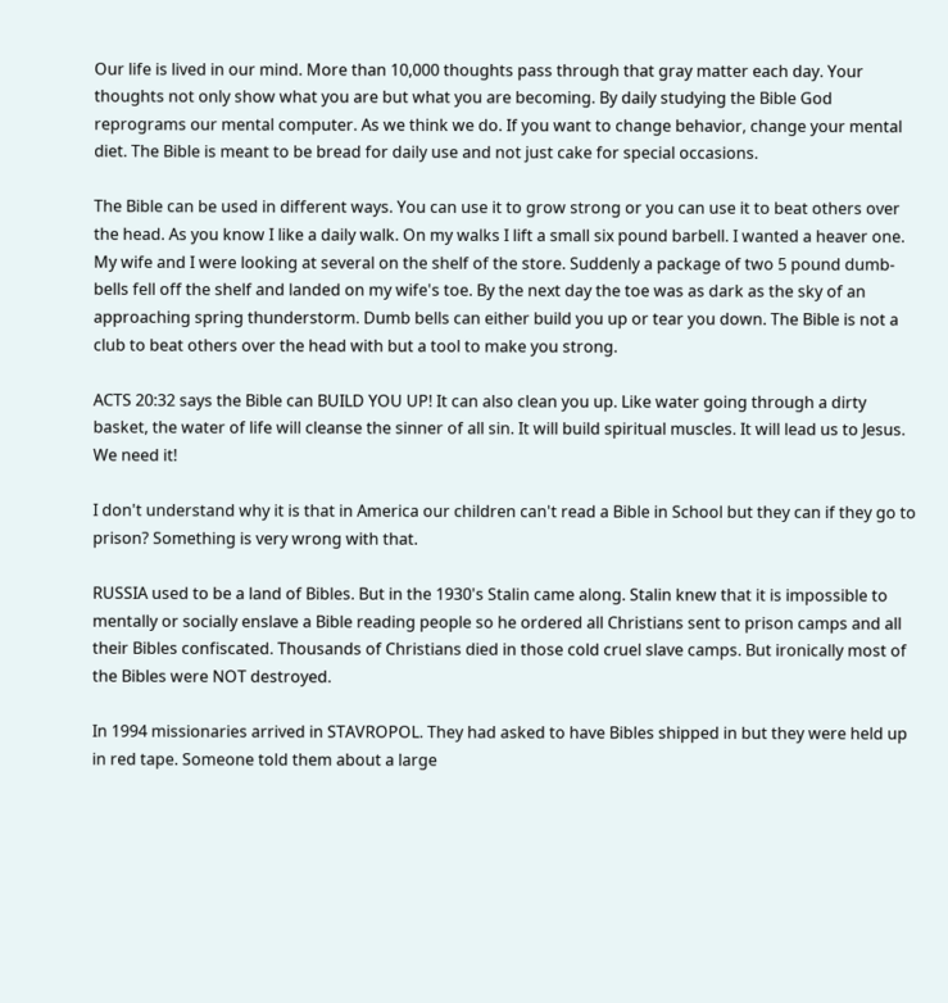Our life is lived in our mind. More than 10,000 thoughts pass through that gray matter each day. Your thoughts not only show what you are but what you are becoming. By daily studying the Bible God reprograms our mental computer. As we think we do. If you want to change behavior, change your mental diet. The Bible is meant to be bread for daily use and not just cake for special occasions.

The Bible can be used in different ways. You can use it to grow strong or you can use it to beat others over the head. As you know I like a daily walk. On my walks I lift a small six pound barbell. I wanted a heaver one. My wife and I were looking at several on the shelf of the store. Suddenly a package of two 5 pound dumb-bells fell off the shelf and landed on my wife's toe. By the next day the toe was as dark as the sky of an approaching spring thunderstorm. Dumb bells can either build you up or tear you down. The Bible is not a club to beat others over the head with but a tool to make you strong.

ACTS 20:32 says the Bible can BUILD YOU UP! It can also clean you up. Like water going through a dirty basket, the water of life will cleanse the sinner of all sin. It will build spiritual muscles. It will lead us to Jesus. We need it!

I don't understand why it is that in America our children can't read a Bible in School but they can if they go to prison? Something is very wrong with that.

RUSSIA used to be a land of Bibles. But in the 1930's Stalin came along. Stalin knew that it is impossible to mentally or socially enslave a Bible reading people so he ordered all Christians sent to prison camps and all their Bibles confiscated. Thousands of Christians died in those cold cruel slave camps. But ironically most of the Bibles were NOT destroyed.

In 1994 missionaries arrived in STAVROPOL. They had asked to have Bibles shipped in but they were held up in red tape. Someone told them about a large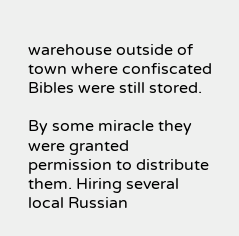warehouse outside of town where confiscated Bibles were still stored.

By some miracle they were granted permission to distribute them. Hiring several local Russian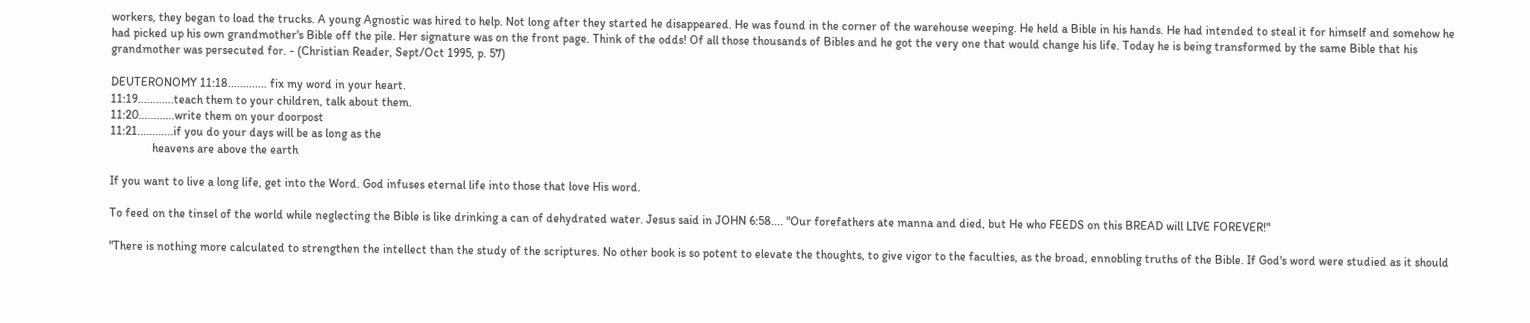workers, they began to load the trucks. A young Agnostic was hired to help. Not long after they started he disappeared. He was found in the corner of the warehouse weeping. He held a Bible in his hands. He had intended to steal it for himself and somehow he had picked up his own grandmother's Bible off the pile. Her signature was on the front page. Think of the odds! Of all those thousands of Bibles and he got the very one that would change his life. Today he is being transformed by the same Bible that his grandmother was persecuted for. - (Christian Reader, Sept/Oct 1995, p. 57)

DEUTERONOMY 11:18............. fix my word in your heart.
11:19............teach them to your children, talk about them.
11:20............write them on your doorpost
11:21............if you do your days will be as long as the
              heavens are above the earth

If you want to live a long life, get into the Word. God infuses eternal life into those that love His word.

To feed on the tinsel of the world while neglecting the Bible is like drinking a can of dehydrated water. Jesus said in JOHN 6:58.... "Our forefathers ate manna and died, but He who FEEDS on this BREAD will LIVE FOREVER!"

"There is nothing more calculated to strengthen the intellect than the study of the scriptures. No other book is so potent to elevate the thoughts, to give vigor to the faculties, as the broad, ennobling truths of the Bible. If God's word were studied as it should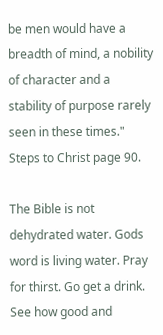be men would have a breadth of mind, a nobility of character and a stability of purpose rarely seen in these times." Steps to Christ page 90.

The Bible is not dehydrated water. Gods word is living water. Pray for thirst. Go get a drink. See how good and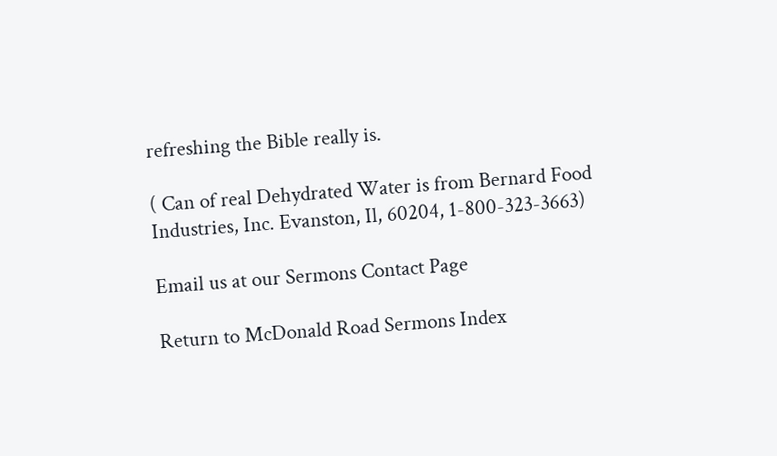refreshing the Bible really is.

( Can of real Dehydrated Water is from Bernard Food Industries, Inc. Evanston, Il, 60204, 1-800-323-3663)

Email us at our Sermons Contact Page

Return to McDonald Road Sermons Index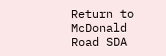Return to McDonald Road SDA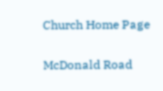Church Home Page

McDonald Road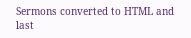Sermons converted to HTML and
last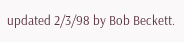updated 2/3/98 by Bob Beckett.